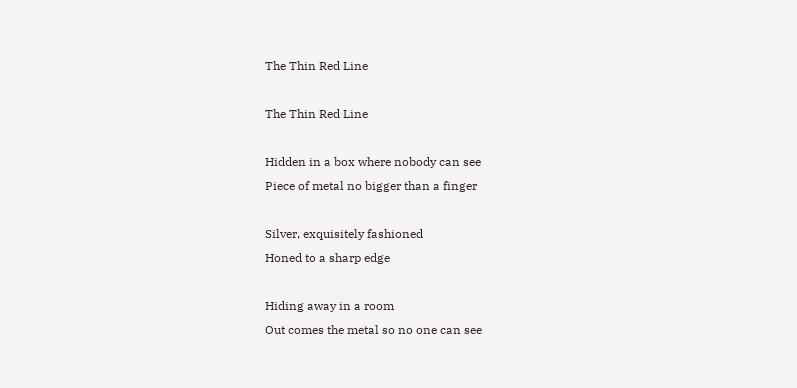The Thin Red Line

The Thin Red Line

Hidden in a box where nobody can see
Piece of metal no bigger than a finger

Silver, exquisitely fashioned
Honed to a sharp edge

Hiding away in a room
Out comes the metal so no one can see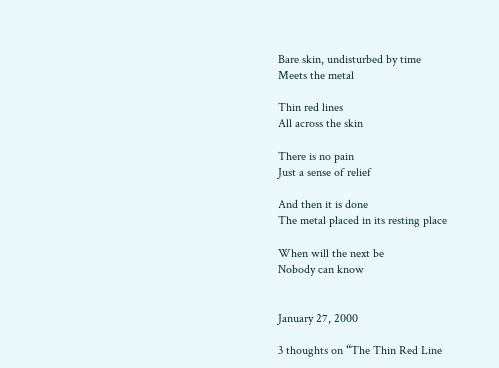Bare skin, undisturbed by time
Meets the metal

Thin red lines
All across the skin

There is no pain
Just a sense of relief

And then it is done
The metal placed in its resting place

When will the next be
Nobody can know


January 27, 2000

3 thoughts on “The Thin Red Line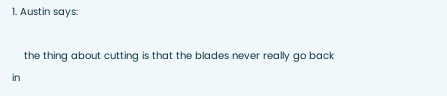1. Austin says:

    the thing about cutting is that the blades never really go back in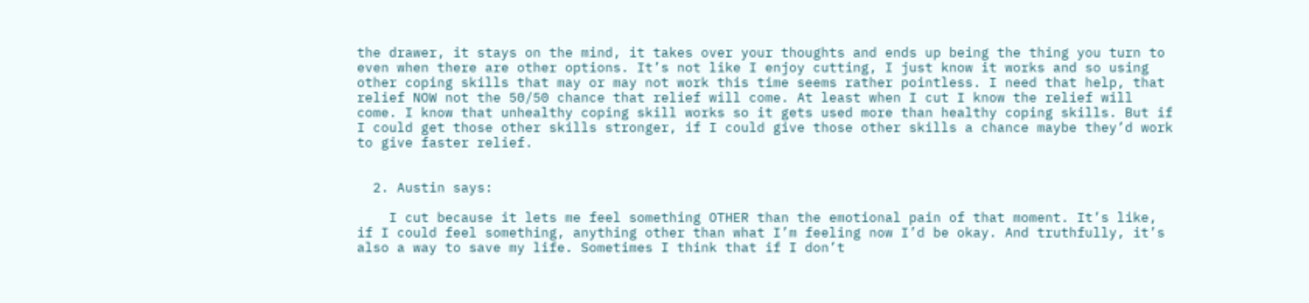the drawer, it stays on the mind, it takes over your thoughts and ends up being the thing you turn to even when there are other options. It’s not like I enjoy cutting, I just know it works and so using other coping skills that may or may not work this time seems rather pointless. I need that help, that relief NOW not the 50/50 chance that relief will come. At least when I cut I know the relief will come. I know that unhealthy coping skill works so it gets used more than healthy coping skills. But if I could get those other skills stronger, if I could give those other skills a chance maybe they’d work to give faster relief.


  2. Austin says:

    I cut because it lets me feel something OTHER than the emotional pain of that moment. It’s like, if I could feel something, anything other than what I’m feeling now I’d be okay. And truthfully, it’s also a way to save my life. Sometimes I think that if I don’t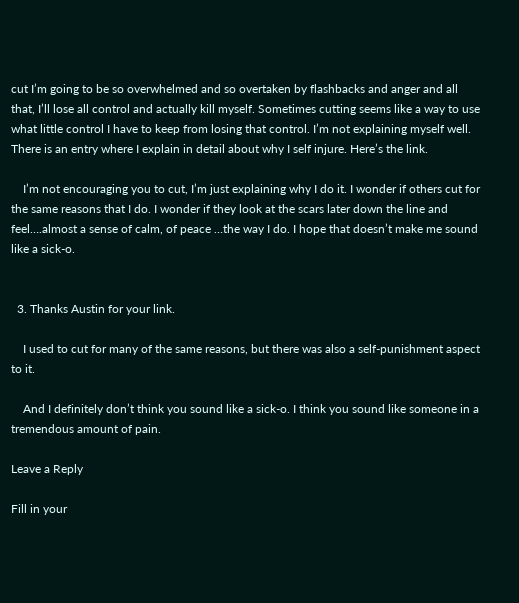cut I’m going to be so overwhelmed and so overtaken by flashbacks and anger and all that, I’ll lose all control and actually kill myself. Sometimes cutting seems like a way to use what little control I have to keep from losing that control. I’m not explaining myself well. There is an entry where I explain in detail about why I self injure. Here’s the link.

    I’m not encouraging you to cut, I’m just explaining why I do it. I wonder if others cut for the same reasons that I do. I wonder if they look at the scars later down the line and feel….almost a sense of calm, of peace …the way I do. I hope that doesn’t make me sound like a sick-o.


  3. Thanks Austin for your link.

    I used to cut for many of the same reasons, but there was also a self-punishment aspect to it.

    And I definitely don’t think you sound like a sick-o. I think you sound like someone in a tremendous amount of pain.

Leave a Reply

Fill in your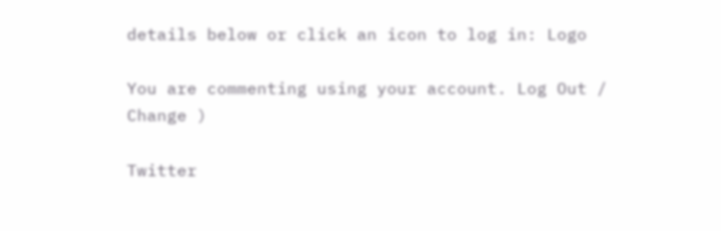details below or click an icon to log in: Logo

You are commenting using your account. Log Out /  Change )

Twitter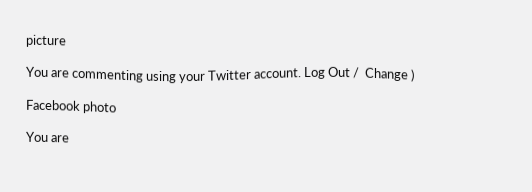picture

You are commenting using your Twitter account. Log Out /  Change )

Facebook photo

You are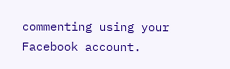commenting using your Facebook account.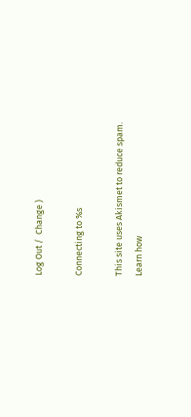Log Out /  Change )

Connecting to %s

This site uses Akismet to reduce spam. Learn how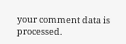your comment data is processed.